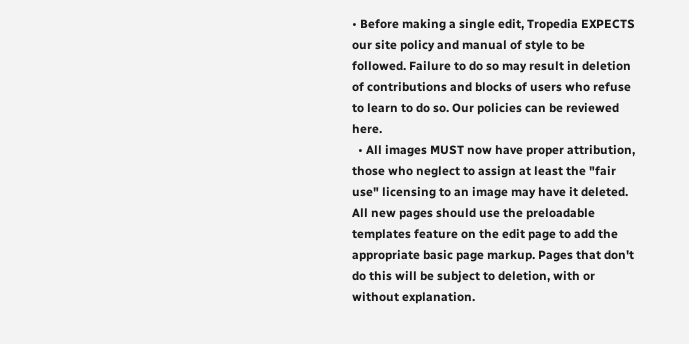• Before making a single edit, Tropedia EXPECTS our site policy and manual of style to be followed. Failure to do so may result in deletion of contributions and blocks of users who refuse to learn to do so. Our policies can be reviewed here.
  • All images MUST now have proper attribution, those who neglect to assign at least the "fair use" licensing to an image may have it deleted. All new pages should use the preloadable templates feature on the edit page to add the appropriate basic page markup. Pages that don't do this will be subject to deletion, with or without explanation.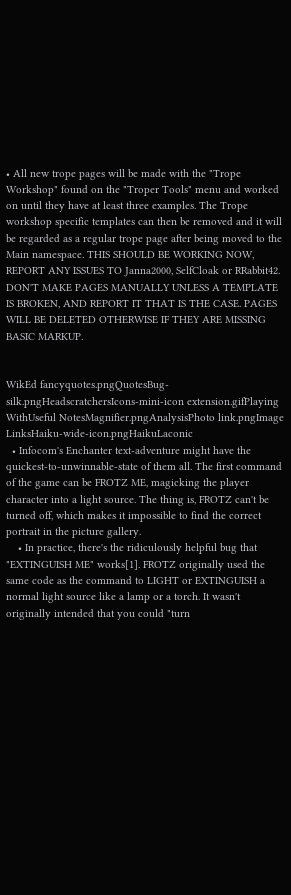• All new trope pages will be made with the "Trope Workshop" found on the "Troper Tools" menu and worked on until they have at least three examples. The Trope workshop specific templates can then be removed and it will be regarded as a regular trope page after being moved to the Main namespace. THIS SHOULD BE WORKING NOW, REPORT ANY ISSUES TO Janna2000, SelfCloak or RRabbit42. DON'T MAKE PAGES MANUALLY UNLESS A TEMPLATE IS BROKEN, AND REPORT IT THAT IS THE CASE. PAGES WILL BE DELETED OTHERWISE IF THEY ARE MISSING BASIC MARKUP.


WikEd fancyquotes.pngQuotesBug-silk.pngHeadscratchersIcons-mini-icon extension.gifPlaying WithUseful NotesMagnifier.pngAnalysisPhoto link.pngImage LinksHaiku-wide-icon.pngHaikuLaconic
  • Infocom's Enchanter text-adventure might have the quickest-to-unwinnable-state of them all. The first command of the game can be FROTZ ME, magicking the player character into a light source. The thing is, FROTZ can't be turned off, which makes it impossible to find the correct portrait in the picture gallery.
    • In practice, there's the ridiculously helpful bug that "EXTINGUISH ME" works[1]. FROTZ originally used the same code as the command to LIGHT or EXTINGUISH a normal light source like a lamp or a torch. It wasn't originally intended that you could "turn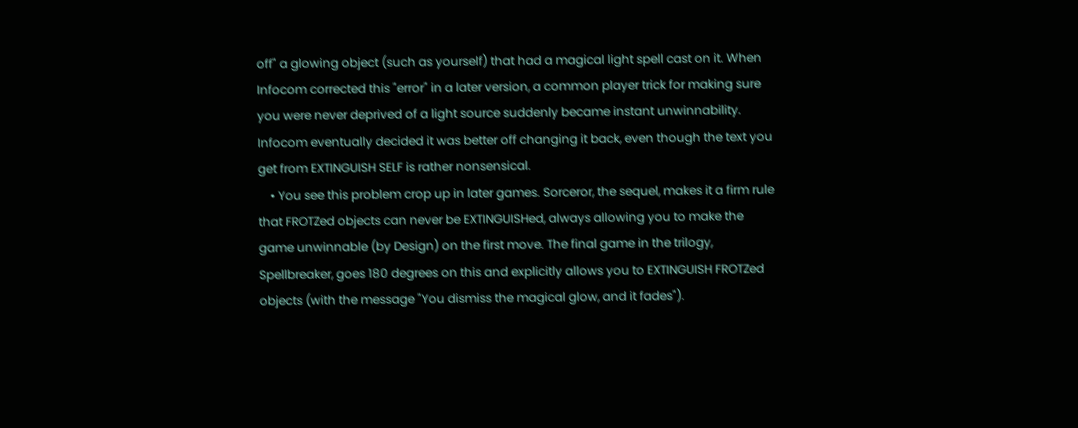off" a glowing object (such as yourself) that had a magical light spell cast on it. When Infocom corrected this "error" in a later version, a common player trick for making sure you were never deprived of a light source suddenly became instant unwinnability. Infocom eventually decided it was better off changing it back, even though the text you get from EXTINGUISH SELF is rather nonsensical.
    • You see this problem crop up in later games. Sorceror, the sequel, makes it a firm rule that FROTZed objects can never be EXTINGUISHed, always allowing you to make the game unwinnable (by Design) on the first move. The final game in the trilogy, Spellbreaker, goes 180 degrees on this and explicitly allows you to EXTINGUISH FROTZed objects (with the message "You dismiss the magical glow, and it fades").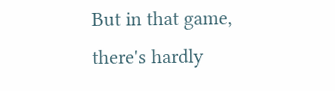But in that game, there's hardly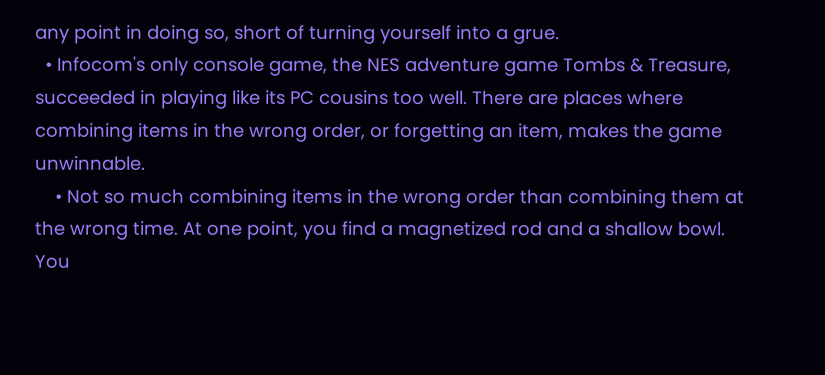any point in doing so, short of turning yourself into a grue.
  • Infocom's only console game, the NES adventure game Tombs & Treasure, succeeded in playing like its PC cousins too well. There are places where combining items in the wrong order, or forgetting an item, makes the game unwinnable.
    • Not so much combining items in the wrong order than combining them at the wrong time. At one point, you find a magnetized rod and a shallow bowl. You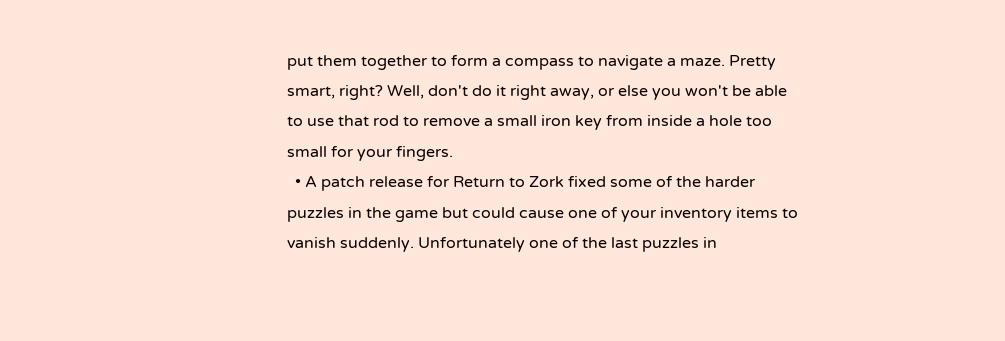put them together to form a compass to navigate a maze. Pretty smart, right? Well, don't do it right away, or else you won't be able to use that rod to remove a small iron key from inside a hole too small for your fingers.
  • A patch release for Return to Zork fixed some of the harder puzzles in the game but could cause one of your inventory items to vanish suddenly. Unfortunately one of the last puzzles in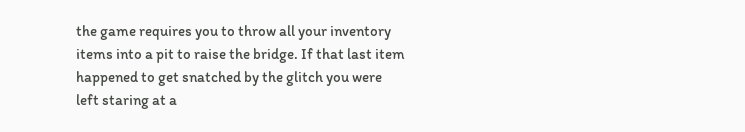the game requires you to throw all your inventory items into a pit to raise the bridge. If that last item happened to get snatched by the glitch you were left staring at a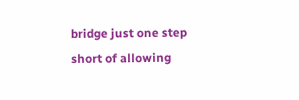bridge just one step short of allowing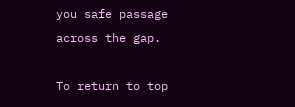you safe passage across the gap.

To return to top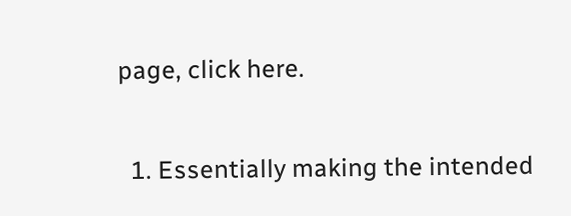page, click here.

  1. Essentially making the intended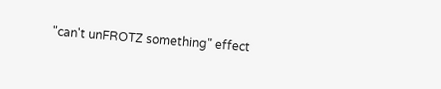"can't unFROTZ something" effect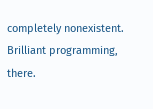completely nonexistent. Brilliant programming, there.